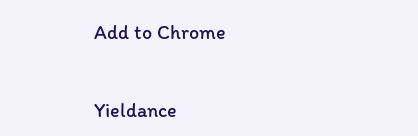Add to Chrome


Yieldance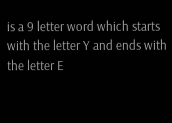is a 9 letter word which starts with the letter Y and ends with the letter E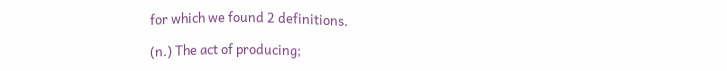for which we found 2 definitions.

(n.) The act of producing;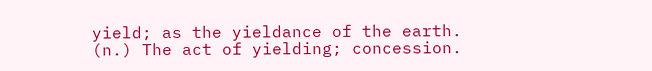yield; as the yieldance of the earth.
(n.) The act of yielding; concession.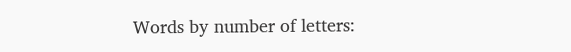Words by number of letters: